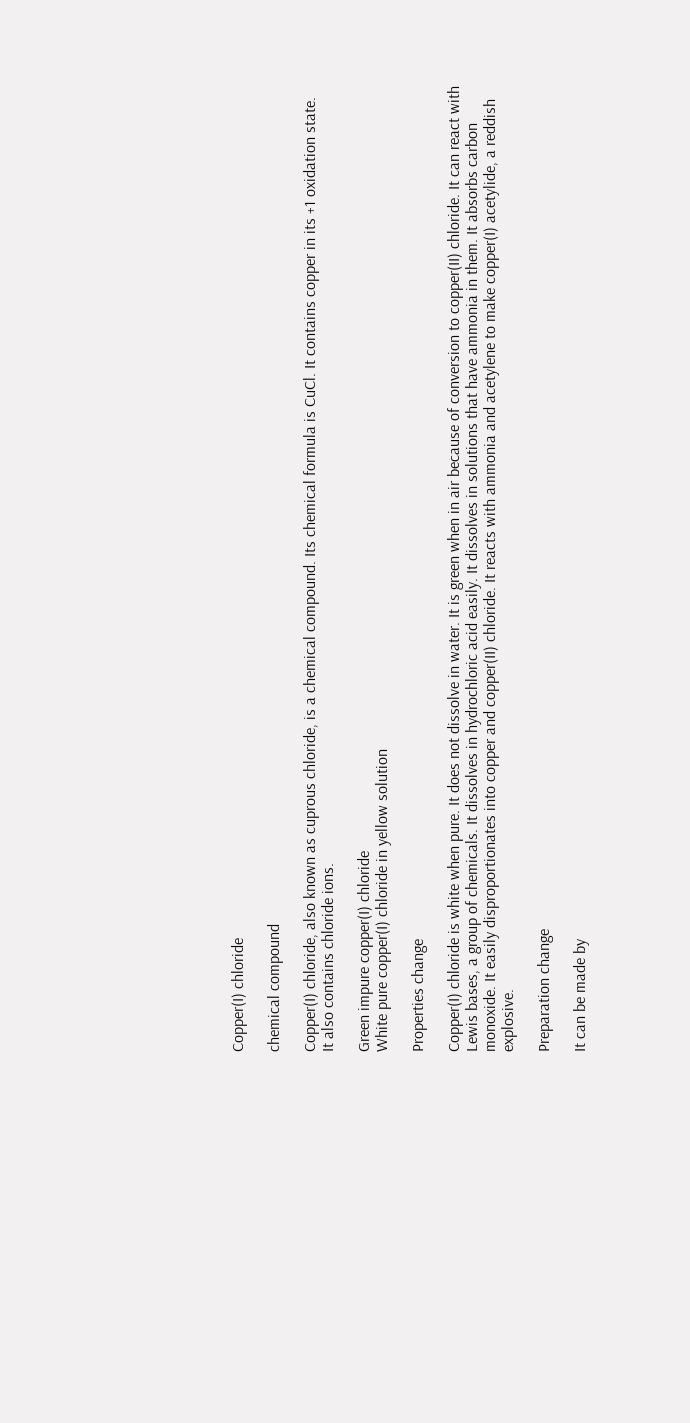Copper(I) chloride

chemical compound

Copper(I) chloride, also known as cuprous chloride, is a chemical compound. Its chemical formula is CuCl. It contains copper in its +1 oxidation state. It also contains chloride ions.

Green impure copper(I) chloride
White pure copper(I) chloride in yellow solution

Properties change

Copper(I) chloride is white when pure. It does not dissolve in water. It is green when in air because of conversion to copper(II) chloride. It can react with Lewis bases, a group of chemicals. It dissolves in hydrochloric acid easily. It dissolves in solutions that have ammonia in them. It absorbs carbon monoxide. It easily disproportionates into copper and copper(II) chloride. It reacts with ammonia and acetylene to make copper(I) acetylide, a reddish explosive.

Preparation change

It can be made by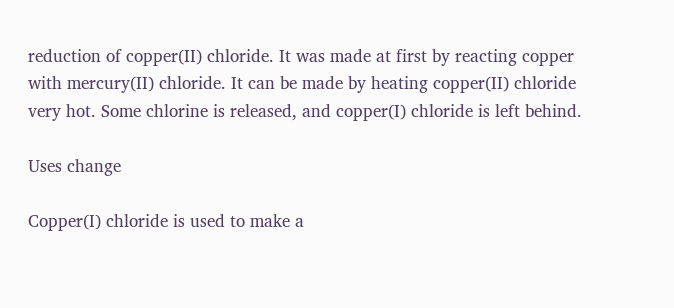reduction of copper(II) chloride. It was made at first by reacting copper with mercury(II) chloride. It can be made by heating copper(II) chloride very hot. Some chlorine is released, and copper(I) chloride is left behind.

Uses change

Copper(I) chloride is used to make a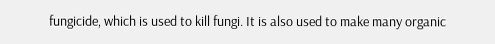fungicide, which is used to kill fungi. It is also used to make many organic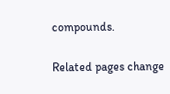compounds.

Related pages change